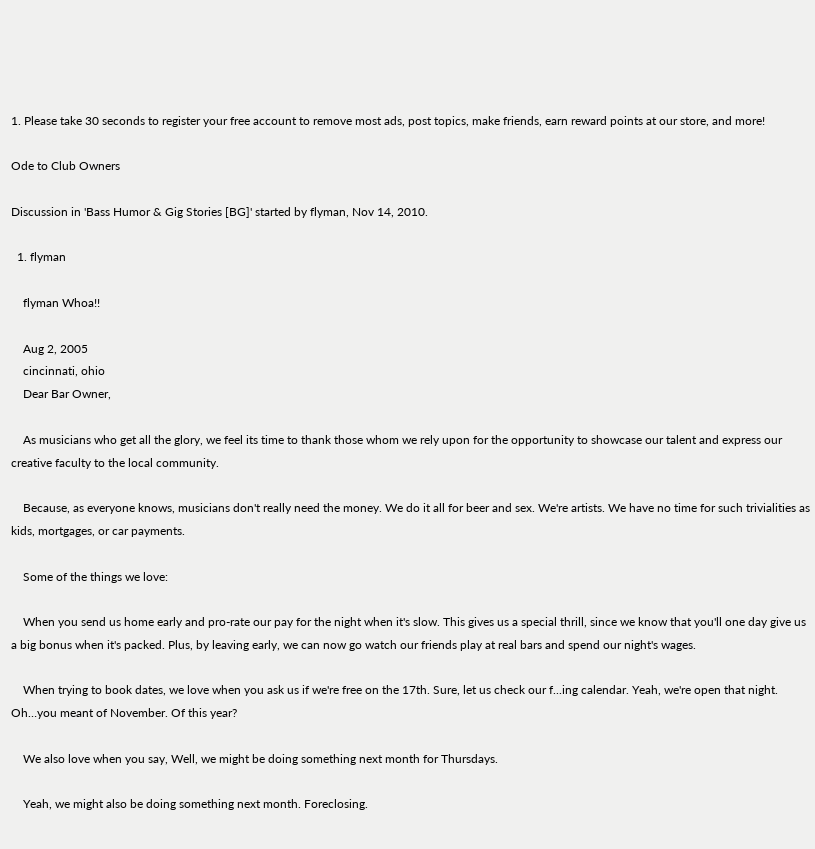1. Please take 30 seconds to register your free account to remove most ads, post topics, make friends, earn reward points at our store, and more!

Ode to Club Owners

Discussion in 'Bass Humor & Gig Stories [BG]' started by flyman, Nov 14, 2010.

  1. flyman

    flyman Whoa!!

    Aug 2, 2005
    cincinnati, ohio
    Dear Bar Owner,

    As musicians who get all the glory, we feel its time to thank those whom we rely upon for the opportunity to showcase our talent and express our creative faculty to the local community.

    Because, as everyone knows, musicians don't really need the money. We do it all for beer and sex. We're artists. We have no time for such trivialities as kids, mortgages, or car payments.

    Some of the things we love:

    When you send us home early and pro-rate our pay for the night when it's slow. This gives us a special thrill, since we know that you'll one day give us a big bonus when it's packed. Plus, by leaving early, we can now go watch our friends play at real bars and spend our night's wages.

    When trying to book dates, we love when you ask us if we're free on the 17th. Sure, let us check our f...ing calendar. Yeah, we're open that night. Oh…you meant of November. Of this year?

    We also love when you say, Well, we might be doing something next month for Thursdays.

    Yeah, we might also be doing something next month. Foreclosing.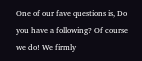One of our fave questions is, Do you have a following? Of course we do! We firmly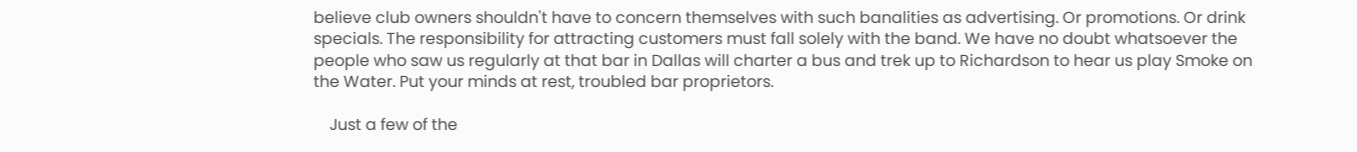believe club owners shouldn't have to concern themselves with such banalities as advertising. Or promotions. Or drink specials. The responsibility for attracting customers must fall solely with the band. We have no doubt whatsoever the people who saw us regularly at that bar in Dallas will charter a bus and trek up to Richardson to hear us play Smoke on the Water. Put your minds at rest, troubled bar proprietors.

    Just a few of the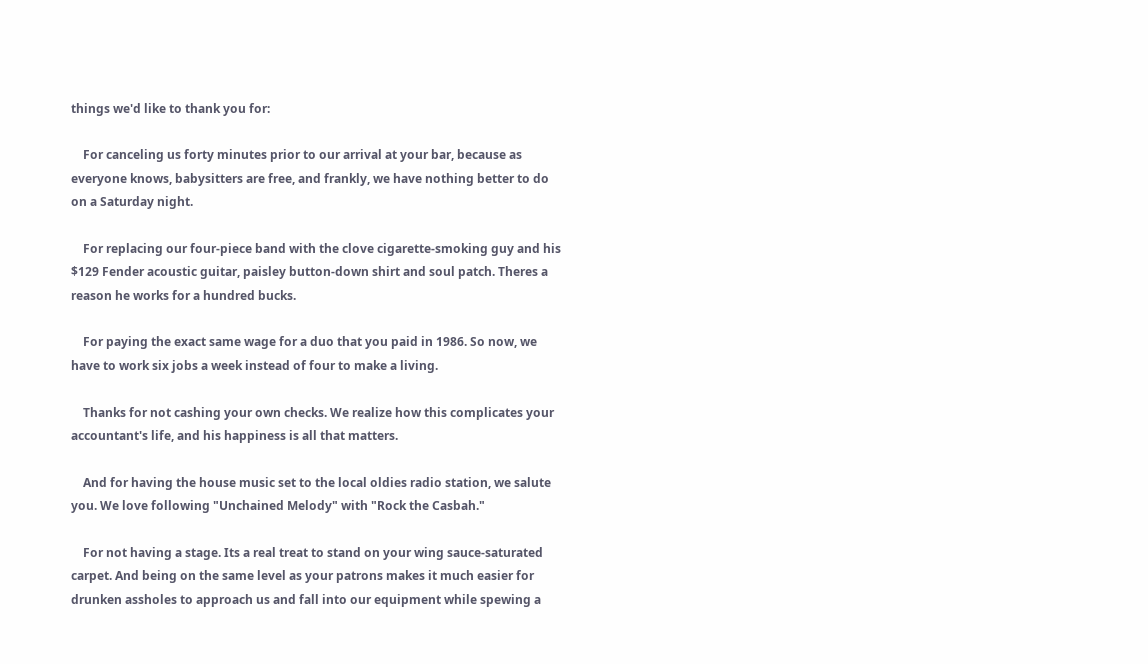things we'd like to thank you for:

    For canceling us forty minutes prior to our arrival at your bar, because as everyone knows, babysitters are free, and frankly, we have nothing better to do on a Saturday night.

    For replacing our four-piece band with the clove cigarette-smoking guy and his $129 Fender acoustic guitar, paisley button-down shirt and soul patch. Theres a reason he works for a hundred bucks.

    For paying the exact same wage for a duo that you paid in 1986. So now, we have to work six jobs a week instead of four to make a living.

    Thanks for not cashing your own checks. We realize how this complicates your accountant's life, and his happiness is all that matters.

    And for having the house music set to the local oldies radio station, we salute you. We love following "Unchained Melody" with "Rock the Casbah."

    For not having a stage. Its a real treat to stand on your wing sauce-saturated carpet. And being on the same level as your patrons makes it much easier for drunken assholes to approach us and fall into our equipment while spewing a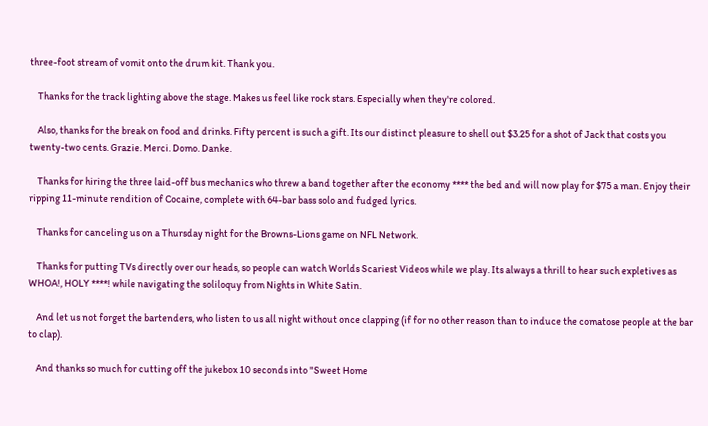three-foot stream of vomit onto the drum kit. Thank you.

    Thanks for the track lighting above the stage. Makes us feel like rock stars. Especially when they're colored.

    Also, thanks for the break on food and drinks. Fifty percent is such a gift. Its our distinct pleasure to shell out $3.25 for a shot of Jack that costs you twenty-two cents. Grazie. Merci. Domo. Danke.

    Thanks for hiring the three laid-off bus mechanics who threw a band together after the economy **** the bed and will now play for $75 a man. Enjoy their ripping 11-minute rendition of Cocaine, complete with 64-bar bass solo and fudged lyrics.

    Thanks for canceling us on a Thursday night for the Browns-Lions game on NFL Network.

    Thanks for putting TVs directly over our heads, so people can watch Worlds Scariest Videos while we play. Its always a thrill to hear such expletives as WHOA!, HOLY ****! while navigating the soliloquy from Nights in White Satin.

    And let us not forget the bartenders, who listen to us all night without once clapping (if for no other reason than to induce the comatose people at the bar to clap).

    And thanks so much for cutting off the jukebox 10 seconds into "Sweet Home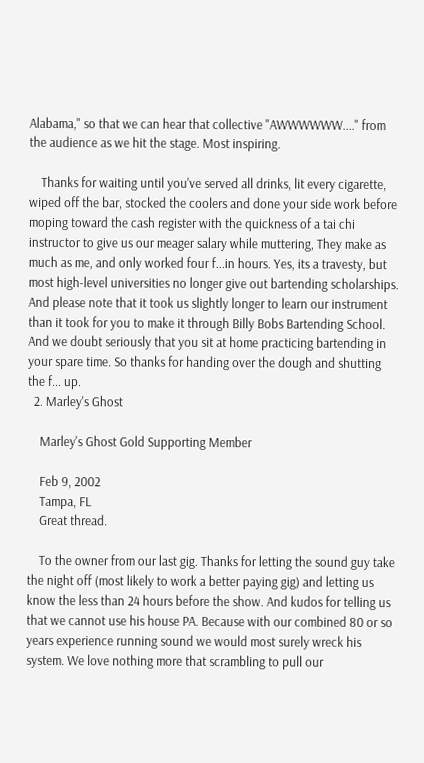Alabama," so that we can hear that collective "AWWWWWW...." from the audience as we hit the stage. Most inspiring.

    Thanks for waiting until you've served all drinks, lit every cigarette, wiped off the bar, stocked the coolers and done your side work before moping toward the cash register with the quickness of a tai chi instructor to give us our meager salary while muttering, They make as much as me, and only worked four f...in hours. Yes, its a travesty, but most high-level universities no longer give out bartending scholarships. And please note that it took us slightly longer to learn our instrument than it took for you to make it through Billy Bobs Bartending School. And we doubt seriously that you sit at home practicing bartending in your spare time. So thanks for handing over the dough and shutting the f... up.
  2. Marley's Ghost

    Marley's Ghost Gold Supporting Member

    Feb 9, 2002
    Tampa, FL
    Great thread.

    To the owner from our last gig. Thanks for letting the sound guy take the night off (most likely to work a better paying gig) and letting us know the less than 24 hours before the show. And kudos for telling us that we cannot use his house PA. Because with our combined 80 or so years experience running sound we would most surely wreck his system. We love nothing more that scrambling to pull our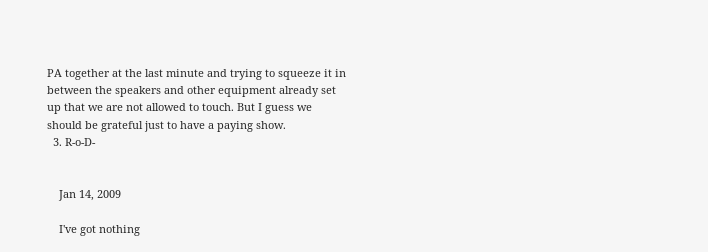PA together at the last minute and trying to squeeze it in between the speakers and other equipment already set up that we are not allowed to touch. But I guess we should be grateful just to have a paying show.
  3. R-o-D-


    Jan 14, 2009

    I've got nothing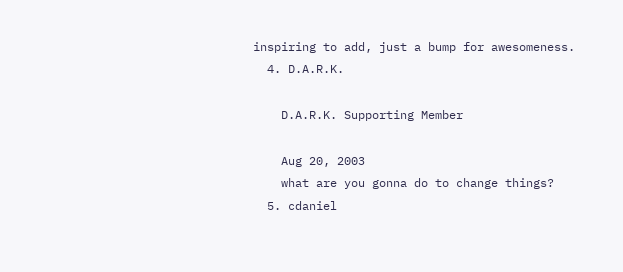inspiring to add, just a bump for awesomeness.
  4. D.A.R.K.

    D.A.R.K. Supporting Member

    Aug 20, 2003
    what are you gonna do to change things?
  5. cdaniel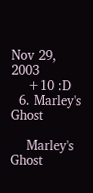Nov 29, 2003
    +10 :D
  6. Marley's Ghost

    Marley's Ghost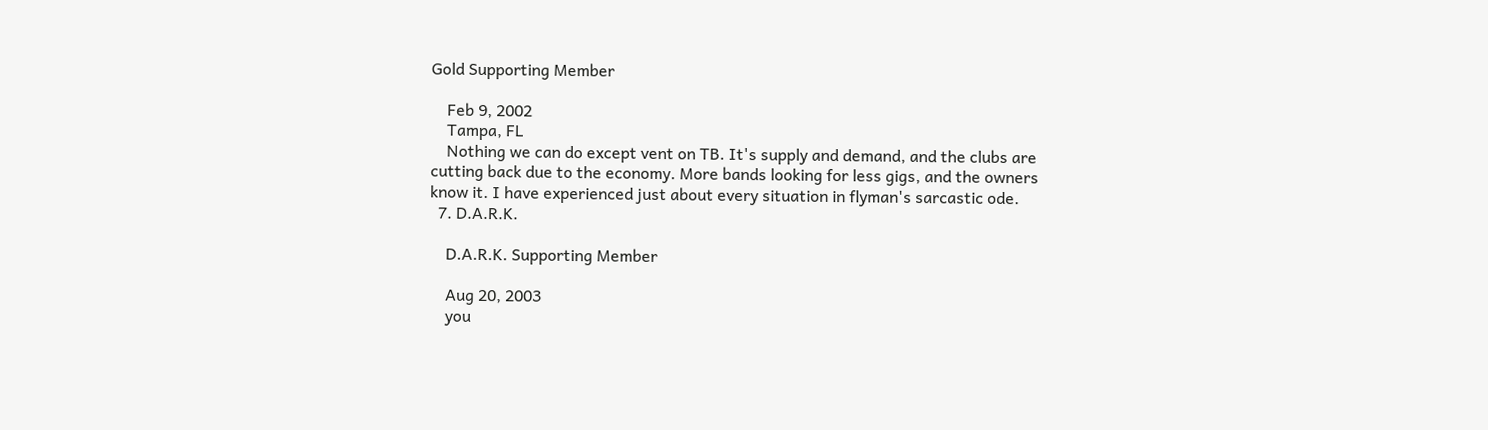Gold Supporting Member

    Feb 9, 2002
    Tampa, FL
    Nothing we can do except vent on TB. It's supply and demand, and the clubs are cutting back due to the economy. More bands looking for less gigs, and the owners know it. I have experienced just about every situation in flyman's sarcastic ode.
  7. D.A.R.K.

    D.A.R.K. Supporting Member

    Aug 20, 2003
    you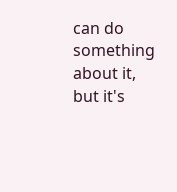can do something about it, but it's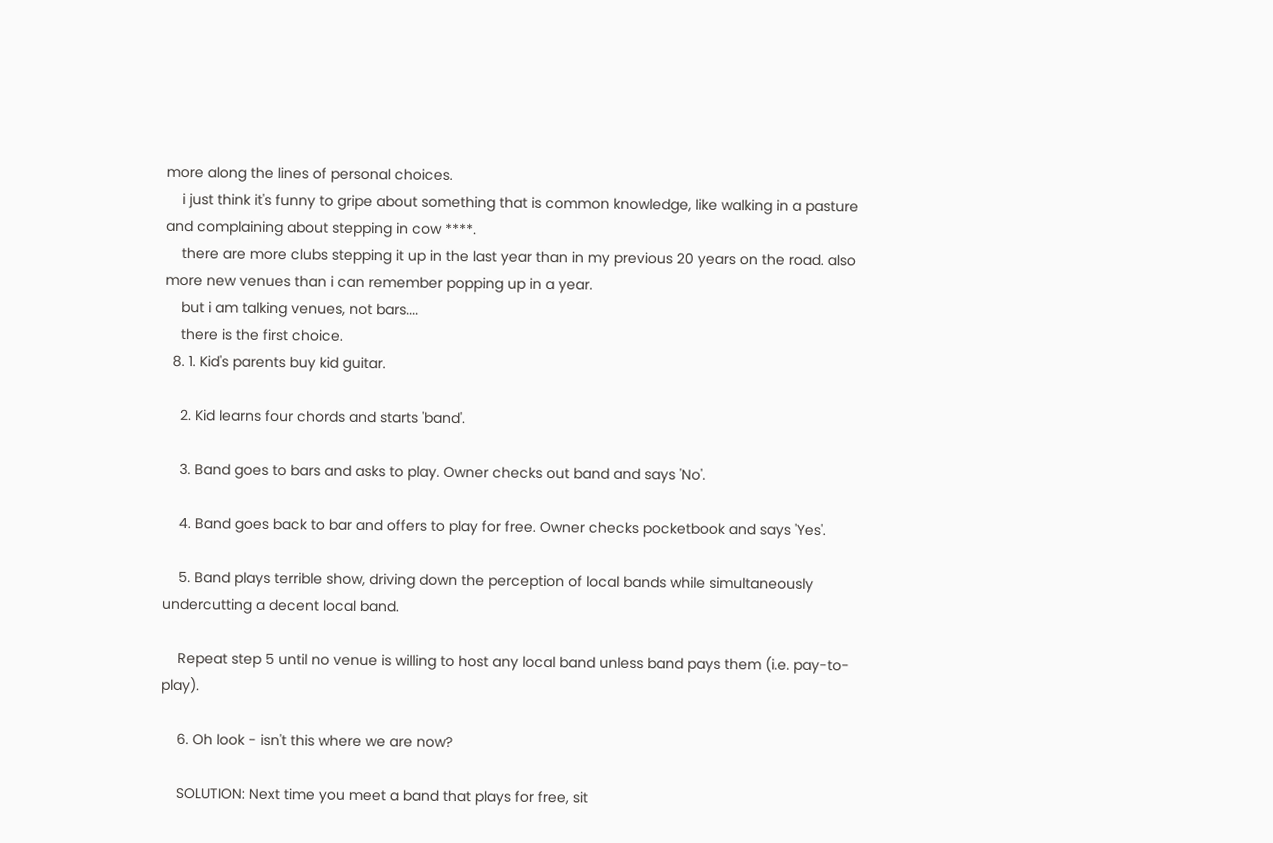more along the lines of personal choices.
    i just think it's funny to gripe about something that is common knowledge, like walking in a pasture and complaining about stepping in cow ****.
    there are more clubs stepping it up in the last year than in my previous 20 years on the road. also more new venues than i can remember popping up in a year.
    but i am talking venues, not bars....
    there is the first choice.
  8. 1. Kid's parents buy kid guitar.

    2. Kid learns four chords and starts 'band'.

    3. Band goes to bars and asks to play. Owner checks out band and says 'No'.

    4. Band goes back to bar and offers to play for free. Owner checks pocketbook and says 'Yes'.

    5. Band plays terrible show, driving down the perception of local bands while simultaneously undercutting a decent local band.

    Repeat step 5 until no venue is willing to host any local band unless band pays them (i.e. pay-to-play).

    6. Oh look - isn't this where we are now?

    SOLUTION: Next time you meet a band that plays for free, sit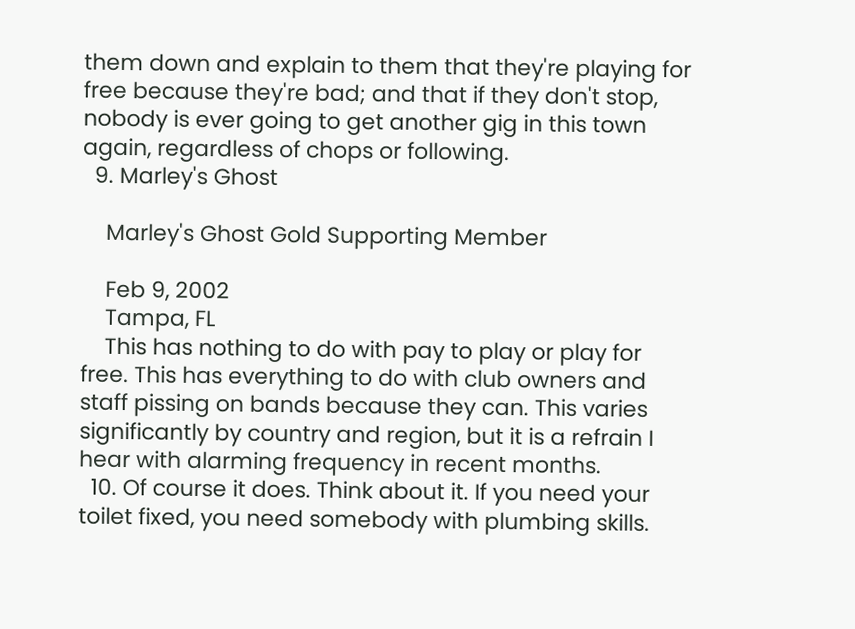them down and explain to them that they're playing for free because they're bad; and that if they don't stop, nobody is ever going to get another gig in this town again, regardless of chops or following.
  9. Marley's Ghost

    Marley's Ghost Gold Supporting Member

    Feb 9, 2002
    Tampa, FL
    This has nothing to do with pay to play or play for free. This has everything to do with club owners and staff pissing on bands because they can. This varies significantly by country and region, but it is a refrain I hear with alarming frequency in recent months.
  10. Of course it does. Think about it. If you need your toilet fixed, you need somebody with plumbing skills.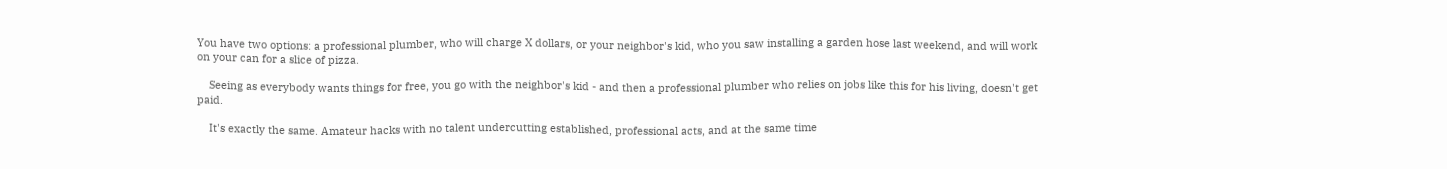You have two options: a professional plumber, who will charge X dollars, or your neighbor's kid, who you saw installing a garden hose last weekend, and will work on your can for a slice of pizza.

    Seeing as everybody wants things for free, you go with the neighbor's kid - and then a professional plumber who relies on jobs like this for his living, doesn't get paid.

    It's exactly the same. Amateur hacks with no talent undercutting established, professional acts, and at the same time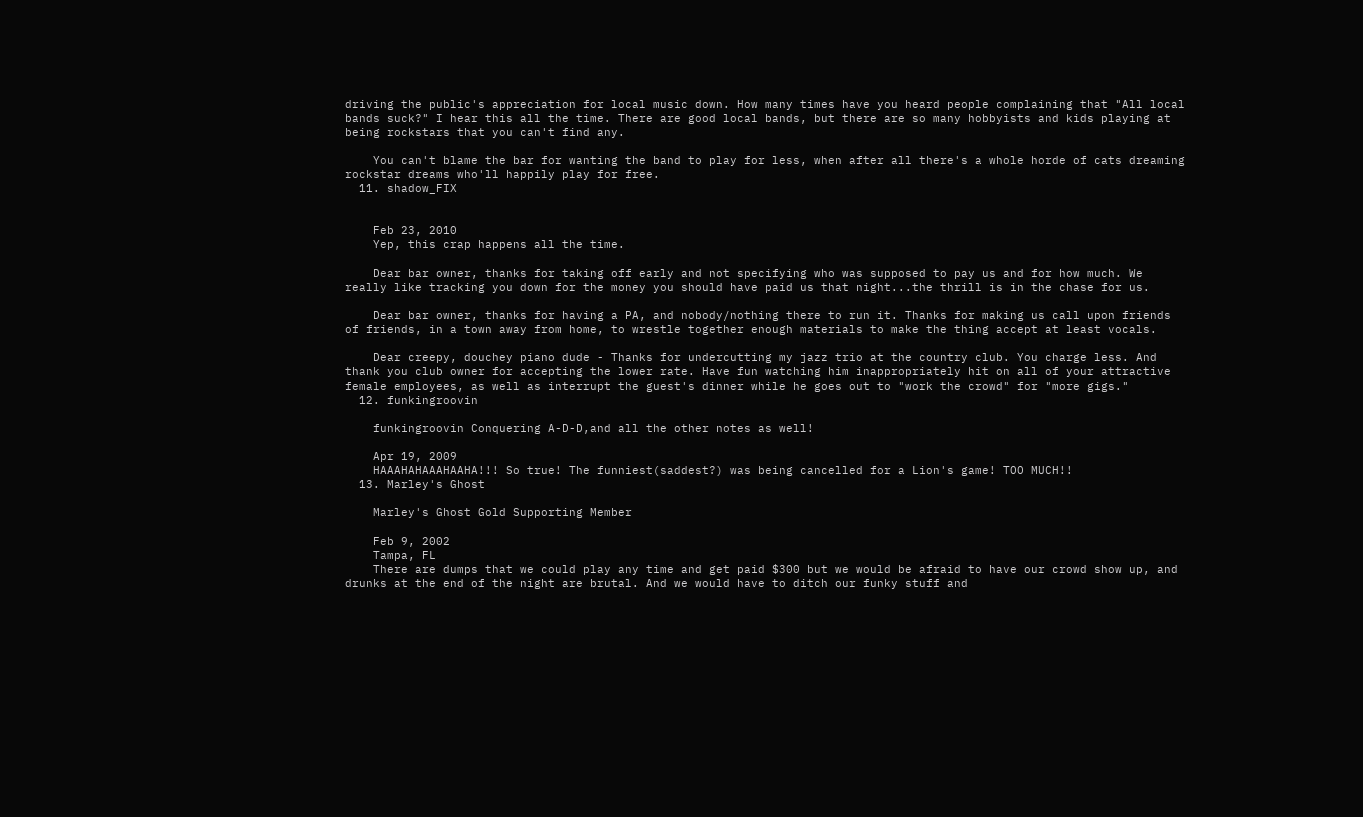driving the public's appreciation for local music down. How many times have you heard people complaining that "All local bands suck?" I hear this all the time. There are good local bands, but there are so many hobbyists and kids playing at being rockstars that you can't find any.

    You can't blame the bar for wanting the band to play for less, when after all there's a whole horde of cats dreaming rockstar dreams who'll happily play for free.
  11. shadow_FIX


    Feb 23, 2010
    Yep, this crap happens all the time.

    Dear bar owner, thanks for taking off early and not specifying who was supposed to pay us and for how much. We really like tracking you down for the money you should have paid us that night...the thrill is in the chase for us.

    Dear bar owner, thanks for having a PA, and nobody/nothing there to run it. Thanks for making us call upon friends of friends, in a town away from home, to wrestle together enough materials to make the thing accept at least vocals.

    Dear creepy, douchey piano dude - Thanks for undercutting my jazz trio at the country club. You charge less. And thank you club owner for accepting the lower rate. Have fun watching him inappropriately hit on all of your attractive female employees, as well as interrupt the guest's dinner while he goes out to "work the crowd" for "more gigs."
  12. funkingroovin

    funkingroovin Conquering A-D-D,and all the other notes as well!

    Apr 19, 2009
    HAAAHAHAAAHAAHA!!! So true! The funniest(saddest?) was being cancelled for a Lion's game! TOO MUCH!!
  13. Marley's Ghost

    Marley's Ghost Gold Supporting Member

    Feb 9, 2002
    Tampa, FL
    There are dumps that we could play any time and get paid $300 but we would be afraid to have our crowd show up, and drunks at the end of the night are brutal. And we would have to ditch our funky stuff and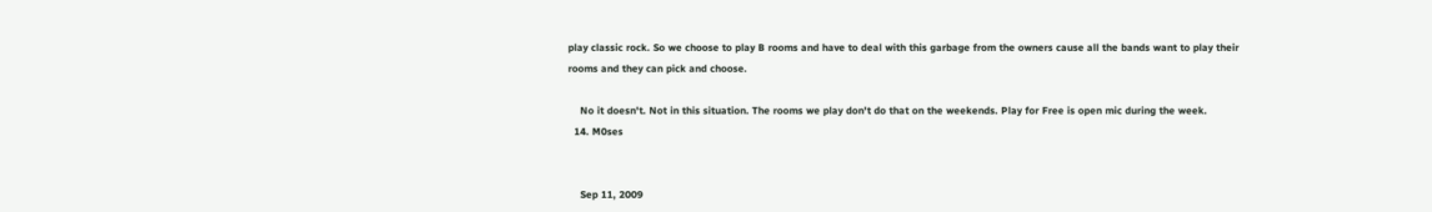play classic rock. So we choose to play B rooms and have to deal with this garbage from the owners cause all the bands want to play their rooms and they can pick and choose.

    No it doesn't. Not in this situation. The rooms we play don't do that on the weekends. Play for Free is open mic during the week.
  14. M0ses


    Sep 11, 2009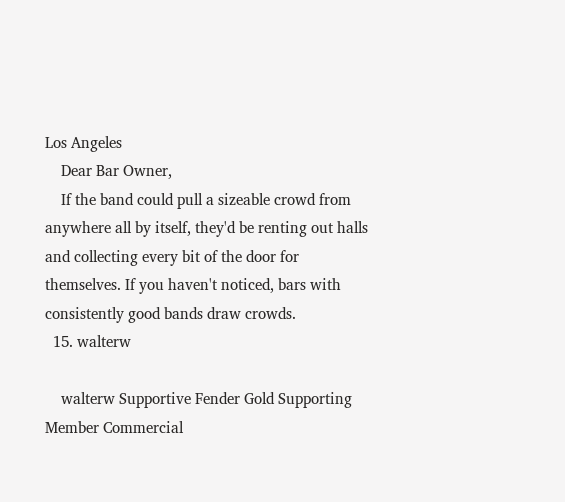Los Angeles
    Dear Bar Owner,
    If the band could pull a sizeable crowd from anywhere all by itself, they'd be renting out halls and collecting every bit of the door for themselves. If you haven't noticed, bars with consistently good bands draw crowds.
  15. walterw

    walterw Supportive Fender Gold Supporting Member Commercial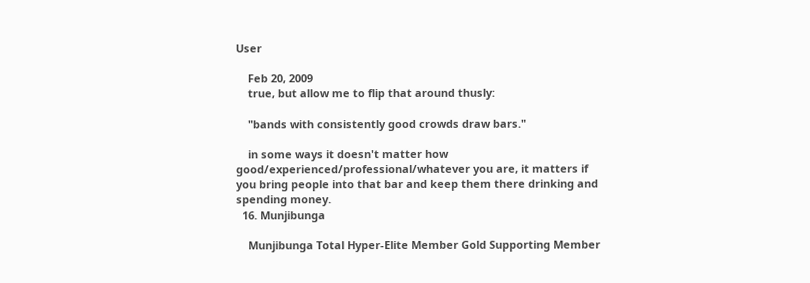User

    Feb 20, 2009
    true, but allow me to flip that around thusly:

    "bands with consistently good crowds draw bars."

    in some ways it doesn't matter how good/experienced/professional/whatever you are, it matters if you bring people into that bar and keep them there drinking and spending money.
  16. Munjibunga

    Munjibunga Total Hyper-Elite Member Gold Supporting Member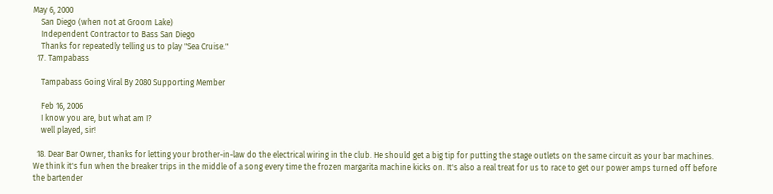May 6, 2000
    San Diego (when not at Groom Lake)
    Independent Contractor to Bass San Diego
    Thanks for repeatedly telling us to play "Sea Cruise."
  17. Tampabass

    Tampabass Going Viral By 2080 Supporting Member

    Feb 16, 2006
    I know you are, but what am I?
    well played, sir!

  18. Dear Bar Owner, thanks for letting your brother-in-law do the electrical wiring in the club. He should get a big tip for putting the stage outlets on the same circuit as your bar machines. We think it's fun when the breaker trips in the middle of a song every time the frozen margarita machine kicks on. It's also a real treat for us to race to get our power amps turned off before the bartender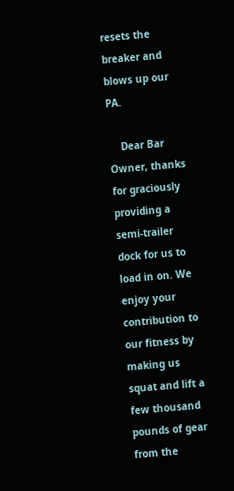resets the breaker and blows up our PA.

    Dear Bar Owner, thanks for graciously providing a semi-trailer dock for us to load in on. We enjoy your contribution to our fitness by making us squat and lift a few thousand pounds of gear from the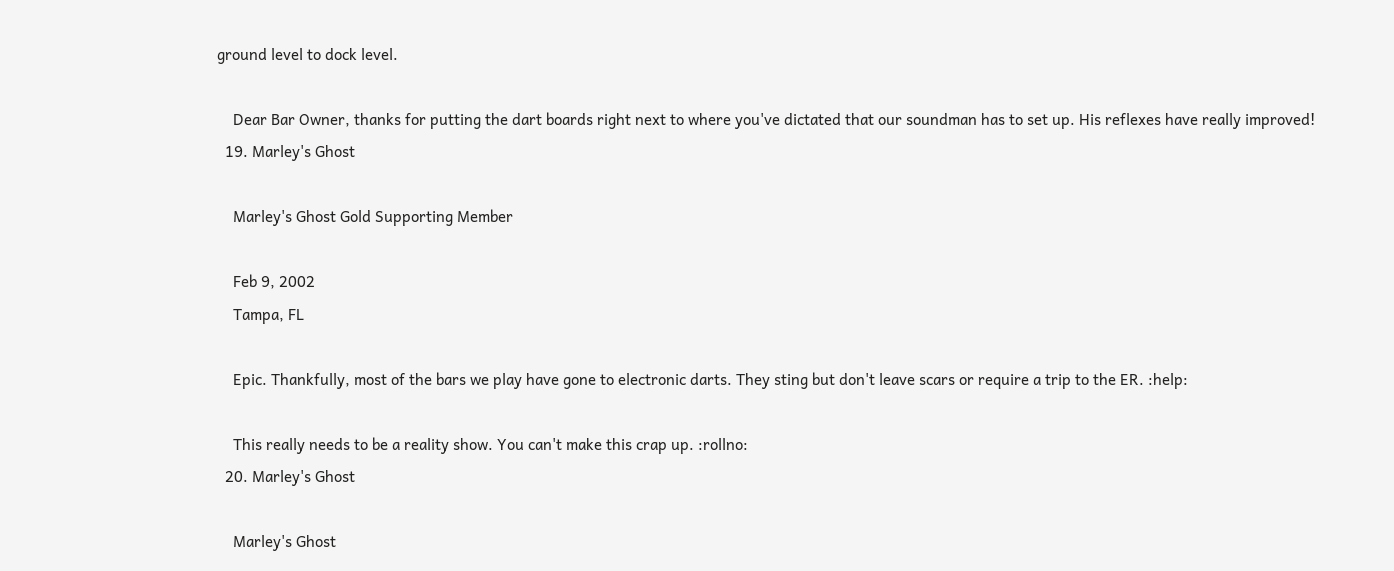ground level to dock level.

    Dear Bar Owner, thanks for putting the dart boards right next to where you've dictated that our soundman has to set up. His reflexes have really improved!
  19. Marley's Ghost

    Marley's Ghost Gold Supporting Member

    Feb 9, 2002
    Tampa, FL

    Epic. Thankfully, most of the bars we play have gone to electronic darts. They sting but don't leave scars or require a trip to the ER. :help:

    This really needs to be a reality show. You can't make this crap up. :rollno:
  20. Marley's Ghost

    Marley's Ghost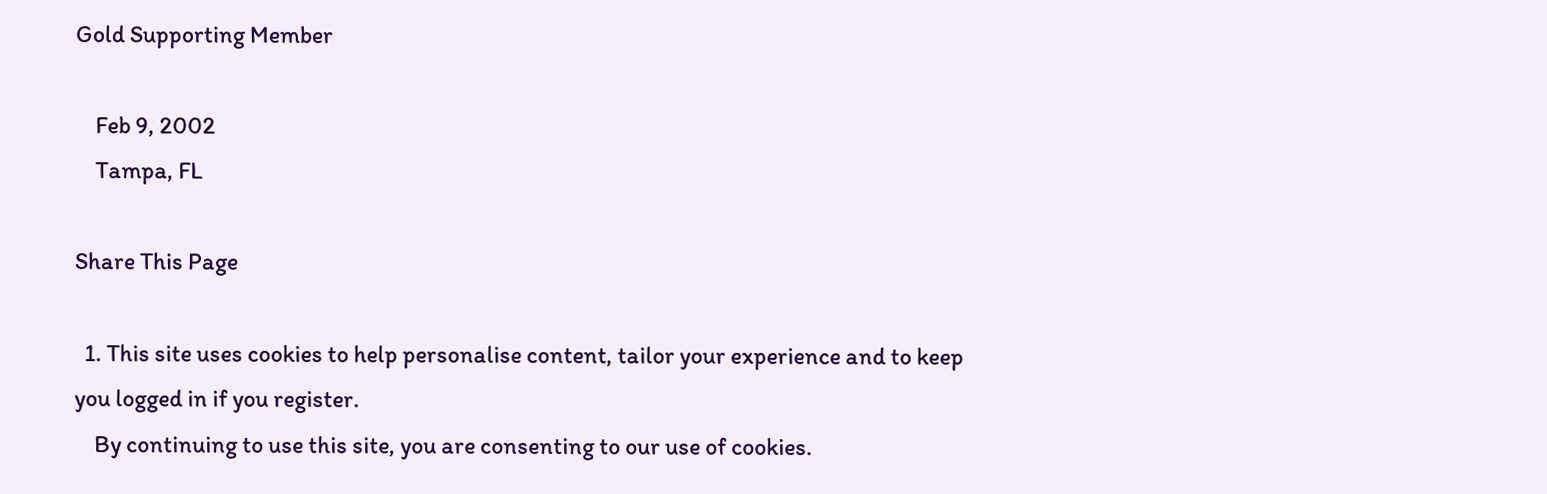Gold Supporting Member

    Feb 9, 2002
    Tampa, FL

Share This Page

  1. This site uses cookies to help personalise content, tailor your experience and to keep you logged in if you register.
    By continuing to use this site, you are consenting to our use of cookies.